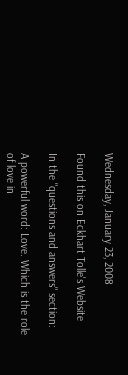Wednesday, January 23, 2008

Found this on Eckhart Tolle's Website

In the "questions and answers" section:

A powerful word: Love. Which is the role of love in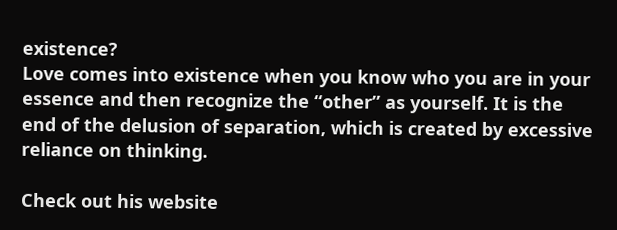existence?
Love comes into existence when you know who you are in your essence and then recognize the “other” as yourself. It is the end of the delusion of separation, which is created by excessive reliance on thinking.

Check out his website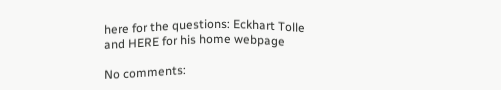here for the questions: Eckhart Tolle
and HERE for his home webpage

No comments: